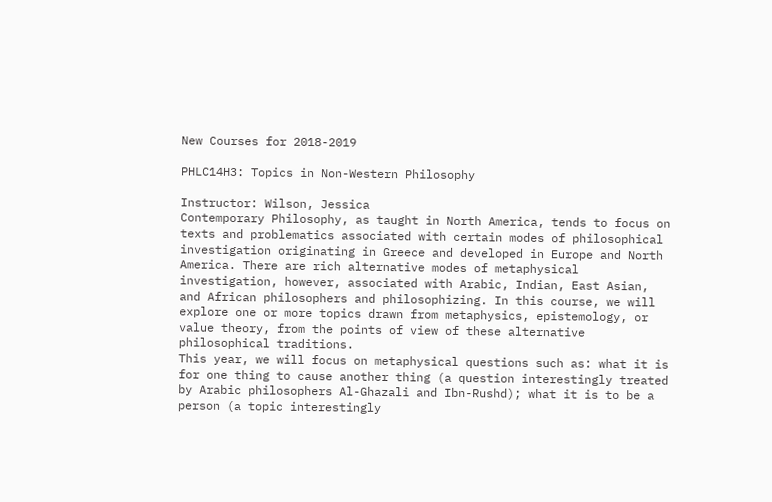New Courses for 2018-2019

PHLC14H3: Topics in Non-Western Philosophy

Instructor: Wilson, Jessica
Contemporary Philosophy, as taught in North America, tends to focus on texts and problematics associated with certain modes of philosophical investigation originating in Greece and developed in Europe and North America. There are rich alternative modes of metaphysical investigation, however, associated with Arabic, Indian, East Asian, and African philosophers and philosophizing. In this course, we will explore one or more topics drawn from metaphysics, epistemology, or value theory, from the points of view of these alternative philosophical traditions.
This year, we will focus on metaphysical questions such as: what it is for one thing to cause another thing (a question interestingly treated by Arabic philosophers Al-Ghazali and Ibn-Rushd); what it is to be a person (a topic interestingly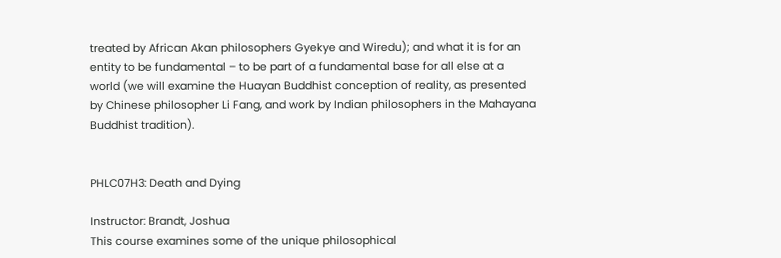treated by African Akan philosophers Gyekye and Wiredu); and what it is for an entity to be fundamental – to be part of a fundamental base for all else at a world (we will examine the Huayan Buddhist conception of reality, as presented by Chinese philosopher Li Fang, and work by Indian philosophers in the Mahayana Buddhist tradition).


PHLC07H3: Death and Dying

Instructor: Brandt, Joshua
This course examines some of the unique philosophical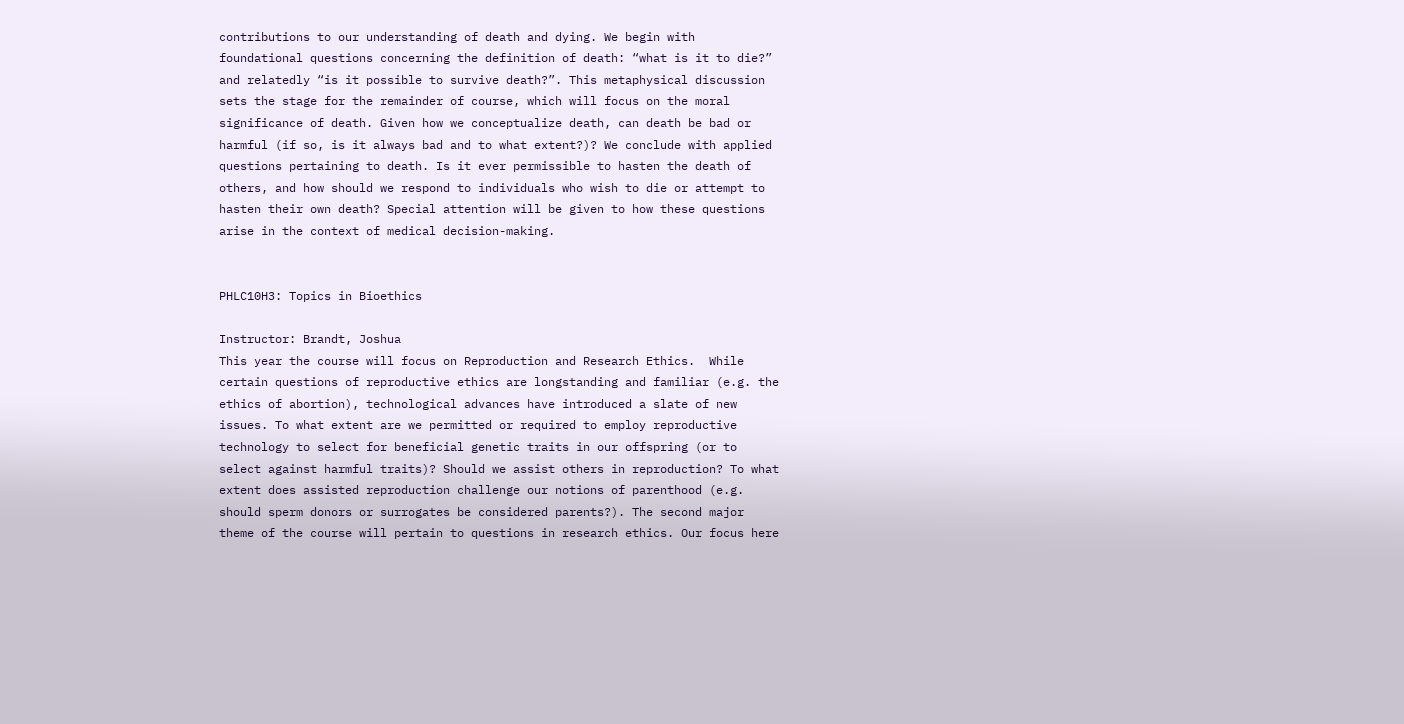contributions to our understanding of death and dying. We begin with foundational questions concerning the definition of death: “what is it to die?” and relatedly “is it possible to survive death?”. This metaphysical discussion sets the stage for the remainder of course, which will focus on the moral significance of death. Given how we conceptualize death, can death be bad or harmful (if so, is it always bad and to what extent?)? We conclude with applied questions pertaining to death. Is it ever permissible to hasten the death of others, and how should we respond to individuals who wish to die or attempt to hasten their own death? Special attention will be given to how these questions arise in the context of medical decision-making.


PHLC10H3: Topics in Bioethics

Instructor: Brandt, Joshua
This year the course will focus on Reproduction and Research Ethics.  While certain questions of reproductive ethics are longstanding and familiar (e.g. the ethics of abortion), technological advances have introduced a slate of new issues. To what extent are we permitted or required to employ reproductive technology to select for beneficial genetic traits in our offspring (or to select against harmful traits)? Should we assist others in reproduction? To what extent does assisted reproduction challenge our notions of parenthood (e.g. should sperm donors or surrogates be considered parents?). The second major theme of the course will pertain to questions in research ethics. Our focus here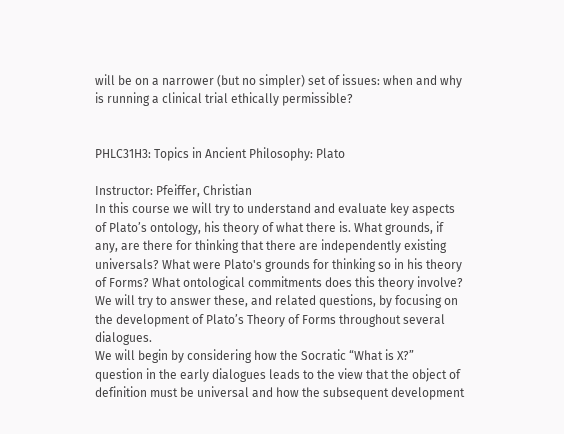will be on a narrower (but no simpler) set of issues: when and why is running a clinical trial ethically permissible?


PHLC31H3: Topics in Ancient Philosophy: Plato

Instructor: Pfeiffer, Christian
In this course we will try to understand and evaluate key aspects of Plato’s ontology, his theory of what there is. What grounds, if any, are there for thinking that there are independently existing universals? What were Plato's grounds for thinking so in his theory of Forms? What ontological commitments does this theory involve? We will try to answer these, and related questions, by focusing on the development of Plato’s Theory of Forms throughout several dialogues.
We will begin by considering how the Socratic “What is X?” question in the early dialogues leads to the view that the object of definition must be universal and how the subsequent development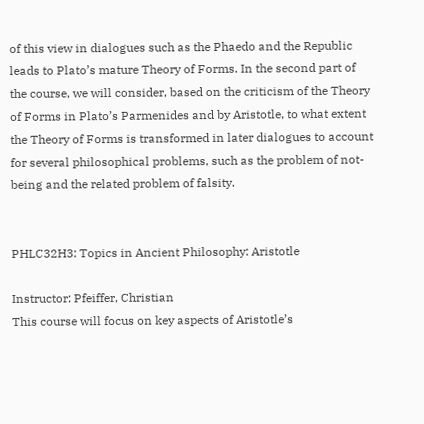of this view in dialogues such as the Phaedo and the Republic leads to Plato’s mature Theory of Forms. In the second part of the course, we will consider, based on the criticism of the Theory of Forms in Plato’s Parmenides and by Aristotle, to what extent the Theory of Forms is transformed in later dialogues to account for several philosophical problems, such as the problem of not-being and the related problem of falsity.


PHLC32H3: Topics in Ancient Philosophy: Aristotle

Instructor: Pfeiffer, Christian
This course will focus on key aspects of Aristotle’s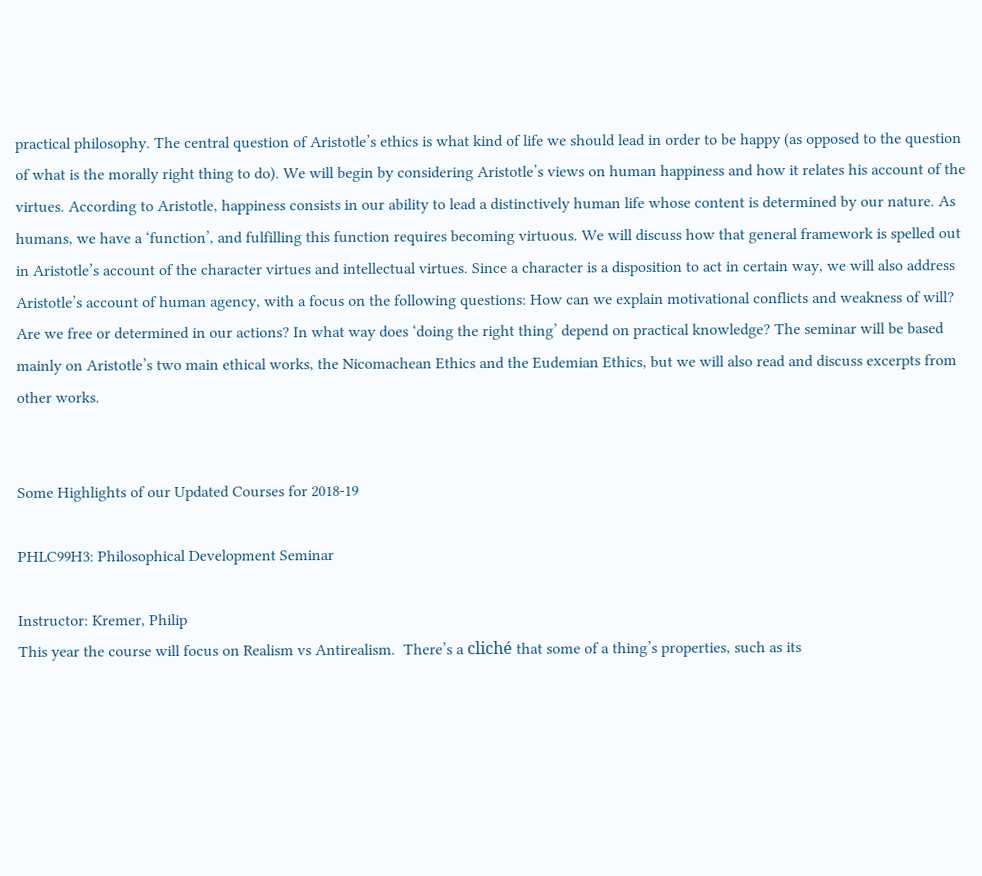practical philosophy. The central question of Aristotle’s ethics is what kind of life we should lead in order to be happy (as opposed to the question of what is the morally right thing to do). We will begin by considering Aristotle’s views on human happiness and how it relates his account of the virtues. According to Aristotle, happiness consists in our ability to lead a distinctively human life whose content is determined by our nature. As humans, we have a ‘function’, and fulfilling this function requires becoming virtuous. We will discuss how that general framework is spelled out in Aristotle’s account of the character virtues and intellectual virtues. Since a character is a disposition to act in certain way, we will also address Aristotle’s account of human agency, with a focus on the following questions: How can we explain motivational conflicts and weakness of will? Are we free or determined in our actions? In what way does ‘doing the right thing’ depend on practical knowledge? The seminar will be based mainly on Aristotle’s two main ethical works, the Nicomachean Ethics and the Eudemian Ethics, but we will also read and discuss excerpts from other works.


Some Highlights of our Updated Courses for 2018-19

PHLC99H3: Philosophical Development Seminar

Instructor: Kremer, Philip
This year the course will focus on Realism vs Antirealism.  There’s a cliché that some of a thing’s properties, such as its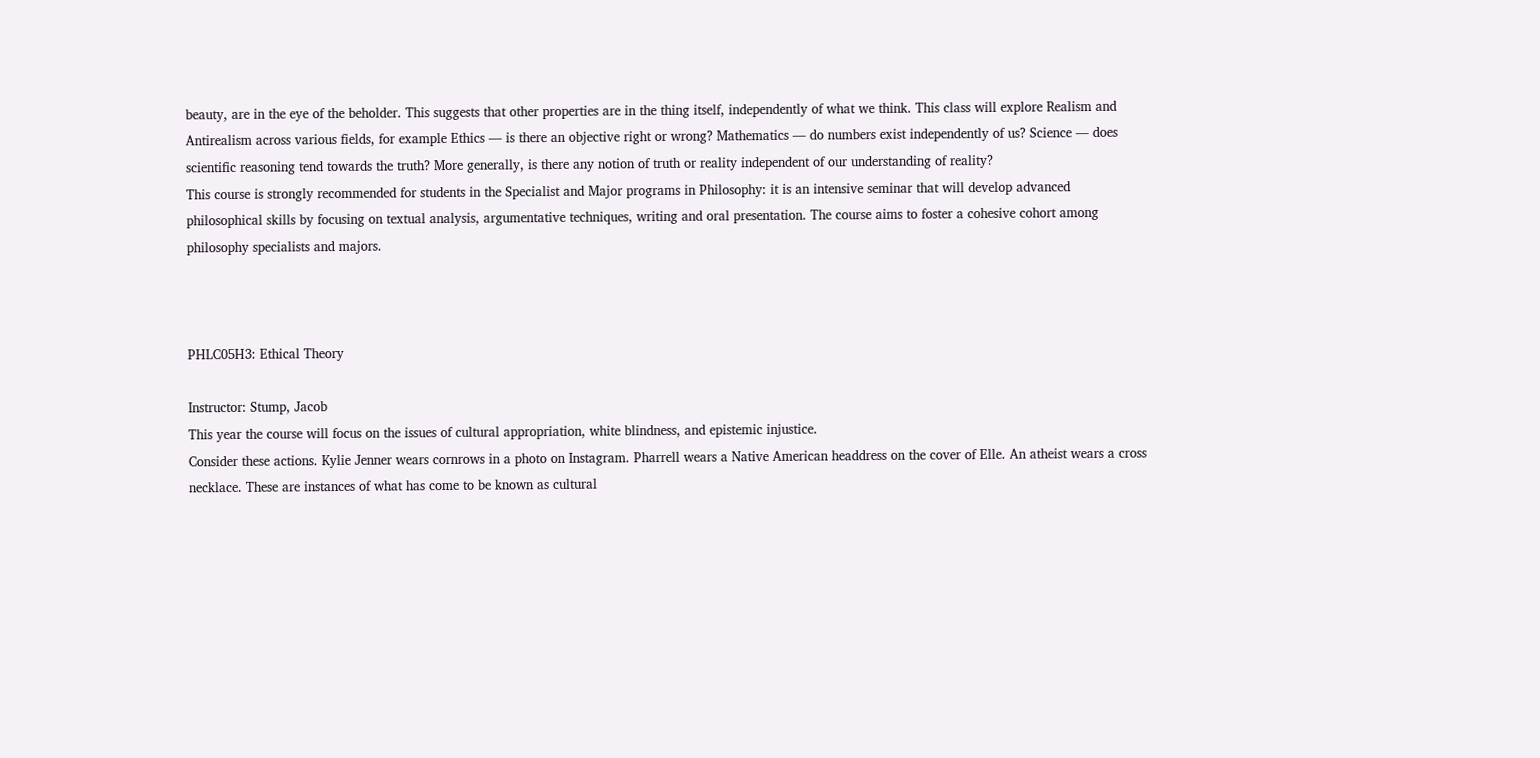beauty, are in the eye of the beholder. This suggests that other properties are in the thing itself, independently of what we think. This class will explore Realism and Antirealism across various fields, for example Ethics — is there an objective right or wrong? Mathematics — do numbers exist independently of us? Science — does scientific reasoning tend towards the truth? More generally, is there any notion of truth or reality independent of our understanding of reality?
This course is strongly recommended for students in the Specialist and Major programs in Philosophy: it is an intensive seminar that will develop advanced philosophical skills by focusing on textual analysis, argumentative techniques, writing and oral presentation. The course aims to foster a cohesive cohort among philosophy specialists and majors.



PHLC05H3: Ethical Theory

Instructor: Stump, Jacob
This year the course will focus on the issues of cultural appropriation, white blindness, and epistemic injustice.
Consider these actions. Kylie Jenner wears cornrows in a photo on Instagram. Pharrell wears a Native American headdress on the cover of Elle. An atheist wears a cross necklace. These are instances of what has come to be known as cultural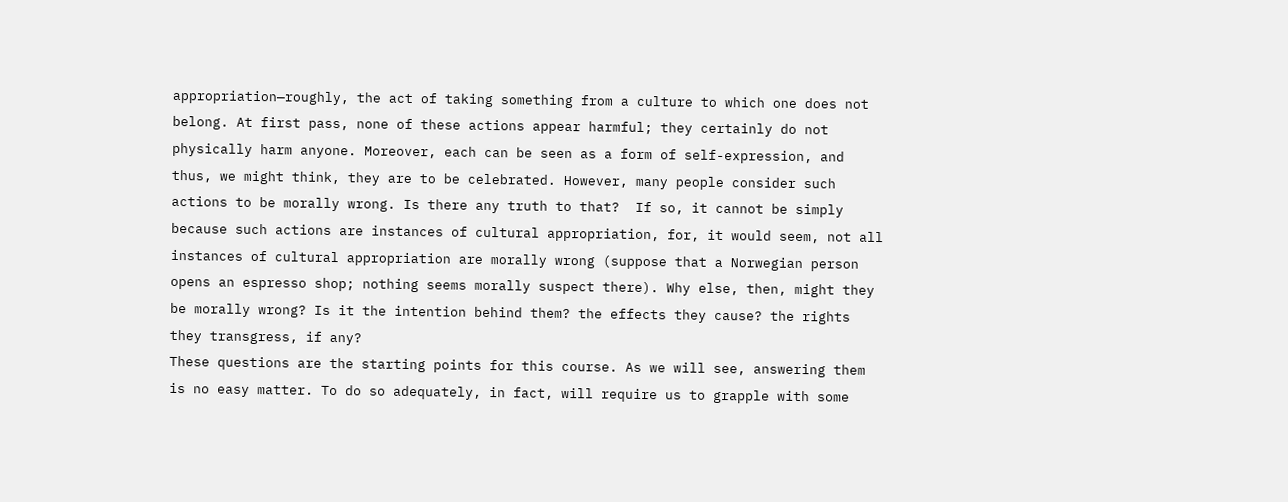appropriation—roughly, the act of taking something from a culture to which one does not belong. At first pass, none of these actions appear harmful; they certainly do not physically harm anyone. Moreover, each can be seen as a form of self-expression, and thus, we might think, they are to be celebrated. However, many people consider such actions to be morally wrong. Is there any truth to that?  If so, it cannot be simply because such actions are instances of cultural appropriation, for, it would seem, not all instances of cultural appropriation are morally wrong (suppose that a Norwegian person opens an espresso shop; nothing seems morally suspect there). Why else, then, might they be morally wrong? Is it the intention behind them? the effects they cause? the rights they transgress, if any?
These questions are the starting points for this course. As we will see, answering them is no easy matter. To do so adequately, in fact, will require us to grapple with some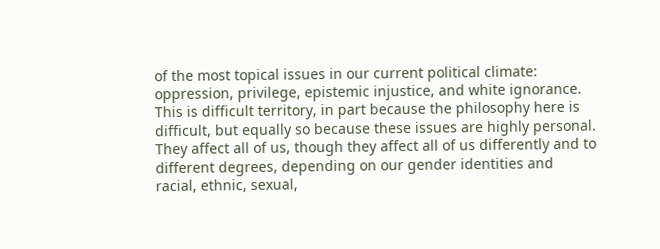of the most topical issues in our current political climate: oppression, privilege, epistemic injustice, and white ignorance. This is difficult territory, in part because the philosophy here is difficult, but equally so because these issues are highly personal. They affect all of us, though they affect all of us differently and to different degrees, depending on our gender identities and racial, ethnic, sexual,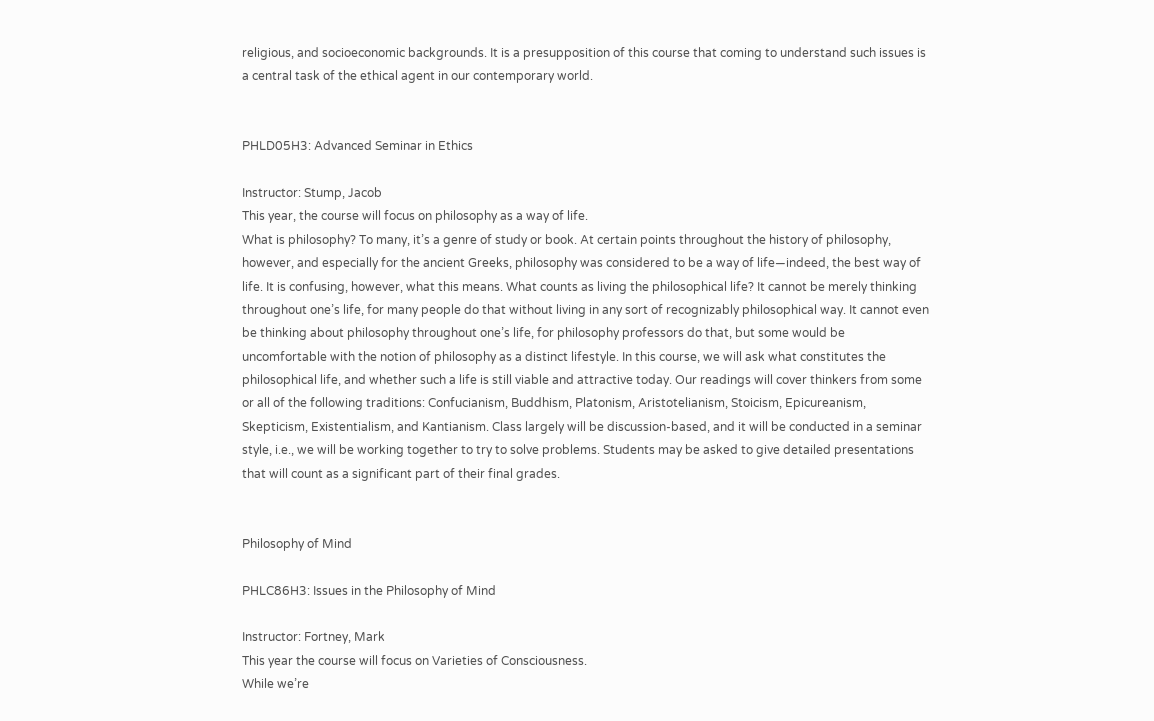religious, and socioeconomic backgrounds. It is a presupposition of this course that coming to understand such issues is a central task of the ethical agent in our contemporary world.


PHLD05H3: Advanced Seminar in Ethics

Instructor: Stump, Jacob
This year, the course will focus on philosophy as a way of life.
What is philosophy? To many, it’s a genre of study or book. At certain points throughout the history of philosophy, however, and especially for the ancient Greeks, philosophy was considered to be a way of life—indeed, the best way of life. It is confusing, however, what this means. What counts as living the philosophical life? It cannot be merely thinking throughout one’s life, for many people do that without living in any sort of recognizably philosophical way. It cannot even be thinking about philosophy throughout one’s life, for philosophy professors do that, but some would be uncomfortable with the notion of philosophy as a distinct lifestyle. In this course, we will ask what constitutes the philosophical life, and whether such a life is still viable and attractive today. Our readings will cover thinkers from some or all of the following traditions: Confucianism, Buddhism, Platonism, Aristotelianism, Stoicism, Epicureanism, Skepticism, Existentialism, and Kantianism. Class largely will be discussion-based, and it will be conducted in a seminar style, i.e., we will be working together to try to solve problems. Students may be asked to give detailed presentations that will count as a significant part of their final grades.


Philosophy of Mind

PHLC86H3: Issues in the Philosophy of Mind

Instructor: Fortney, Mark
This year the course will focus on Varieties of Consciousness.
While we’re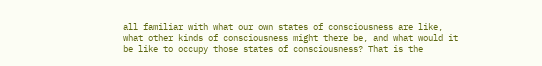all familiar with what our own states of consciousness are like, what other kinds of consciousness might there be, and what would it be like to occupy those states of consciousness? That is the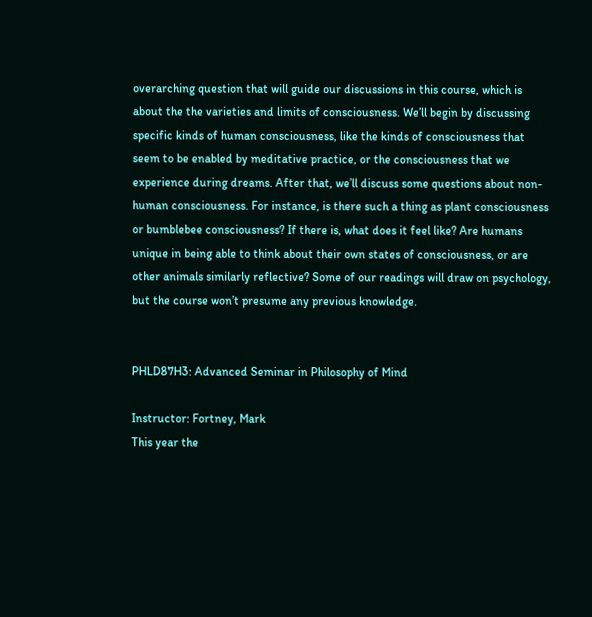overarching question that will guide our discussions in this course, which is about the the varieties and limits of consciousness. We’ll begin by discussing specific kinds of human consciousness, like the kinds of consciousness that seem to be enabled by meditative practice, or the consciousness that we experience during dreams. After that, we’ll discuss some questions about non-human consciousness. For instance, is there such a thing as plant consciousness or bumblebee consciousness? If there is, what does it feel like? Are humans unique in being able to think about their own states of consciousness, or are other animals similarly reflective? Some of our readings will draw on psychology, but the course won’t presume any previous knowledge.


PHLD87H3: Advanced Seminar in Philosophy of Mind

Instructor: Fortney, Mark
This year the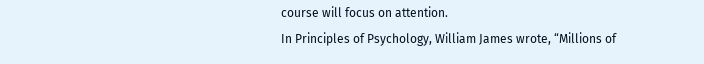course will focus on attention.
In Principles of Psychology, William James wrote, “Millions of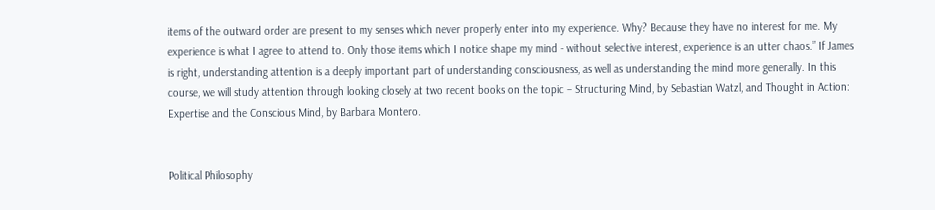items of the outward order are present to my senses which never properly enter into my experience. Why? Because they have no interest for me. My experience is what I agree to attend to. Only those items which I notice shape my mind - without selective interest, experience is an utter chaos.” If James is right, understanding attention is a deeply important part of understanding consciousness, as well as understanding the mind more generally. In this course, we will study attention through looking closely at two recent books on the topic – Structuring Mind, by Sebastian Watzl, and Thought in Action: Expertise and the Conscious Mind, by Barbara Montero.


Political Philosophy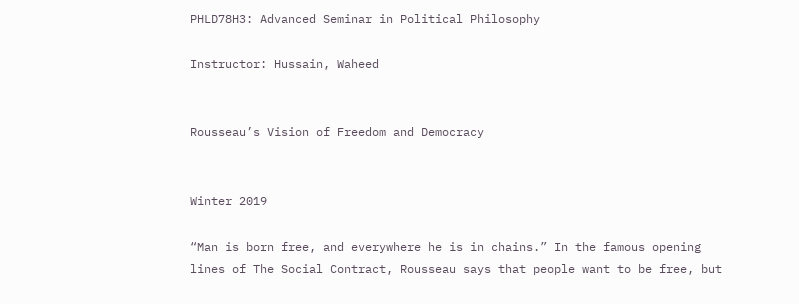PHLD78H3: Advanced Seminar in Political Philosophy

Instructor: Hussain, Waheed


Rousseau’s Vision of Freedom and Democracy


Winter 2019

“Man is born free, and everywhere he is in chains.” In the famous opening lines of The Social Contract, Rousseau says that people want to be free, but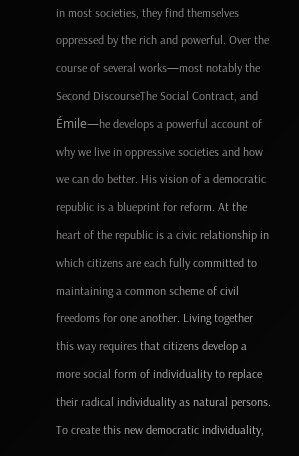in most societies, they find themselves oppressed by the rich and powerful. Over the course of several works—most notably the Second DiscourseThe Social Contract, and Émile—he develops a powerful account of why we live in oppressive societies and how we can do better. His vision of a democratic republic is a blueprint for reform. At the heart of the republic is a civic relationship in which citizens are each fully committed to maintaining a common scheme of civil freedoms for one another. Living together this way requires that citizens develop a more social form of individuality to replace their radical individuality as natural persons. To create this new democratic individuality,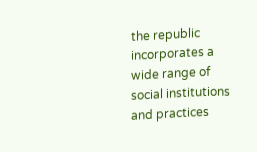the republic incorporates a wide range of social institutions and practices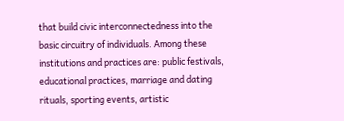that build civic interconnectedness into the basic circuitry of individuals. Among these institutions and practices are: public festivals, educational practices, marriage and dating rituals, sporting events, artistic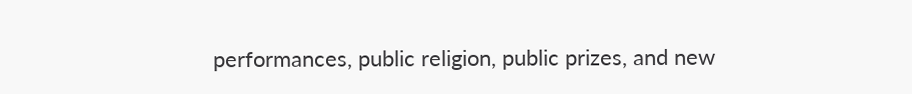performances, public religion, public prizes, and new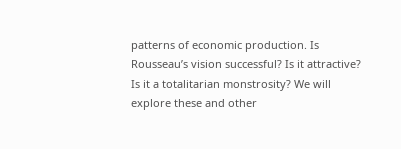patterns of economic production. Is Rousseau’s vision successful? Is it attractive? Is it a totalitarian monstrosity? We will explore these and other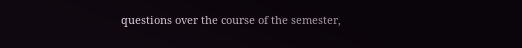questions over the course of the semester,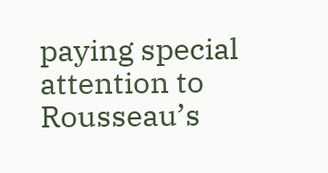paying special attention to Rousseau’s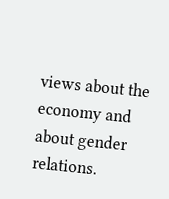views about the economy and about gender relations.